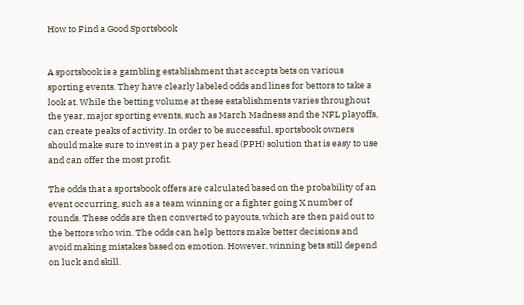How to Find a Good Sportsbook


A sportsbook is a gambling establishment that accepts bets on various sporting events. They have clearly labeled odds and lines for bettors to take a look at. While the betting volume at these establishments varies throughout the year, major sporting events, such as March Madness and the NFL playoffs, can create peaks of activity. In order to be successful, sportsbook owners should make sure to invest in a pay per head (PPH) solution that is easy to use and can offer the most profit.

The odds that a sportsbook offers are calculated based on the probability of an event occurring, such as a team winning or a fighter going X number of rounds. These odds are then converted to payouts, which are then paid out to the bettors who win. The odds can help bettors make better decisions and avoid making mistakes based on emotion. However, winning bets still depend on luck and skill.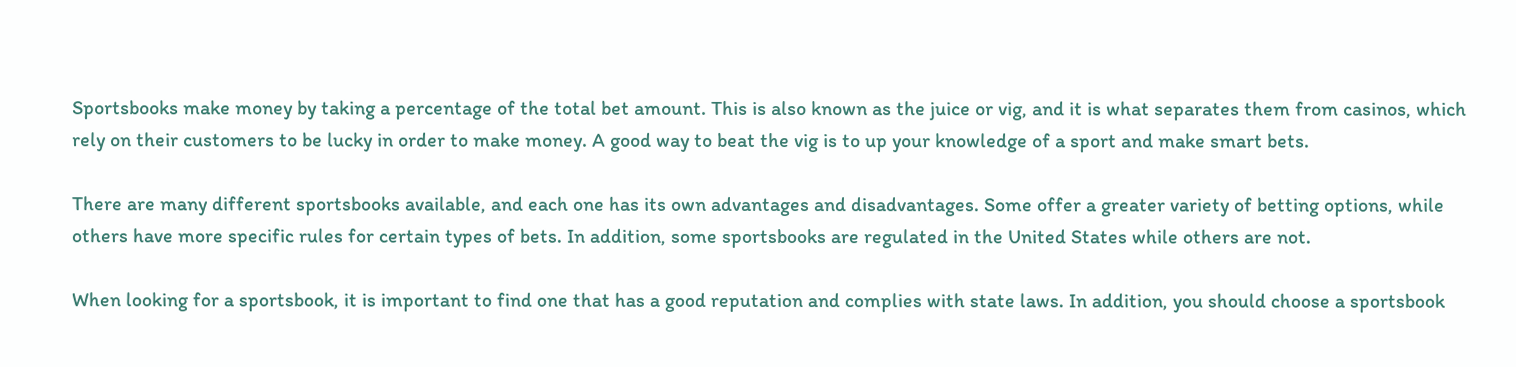Sportsbooks make money by taking a percentage of the total bet amount. This is also known as the juice or vig, and it is what separates them from casinos, which rely on their customers to be lucky in order to make money. A good way to beat the vig is to up your knowledge of a sport and make smart bets.

There are many different sportsbooks available, and each one has its own advantages and disadvantages. Some offer a greater variety of betting options, while others have more specific rules for certain types of bets. In addition, some sportsbooks are regulated in the United States while others are not.

When looking for a sportsbook, it is important to find one that has a good reputation and complies with state laws. In addition, you should choose a sportsbook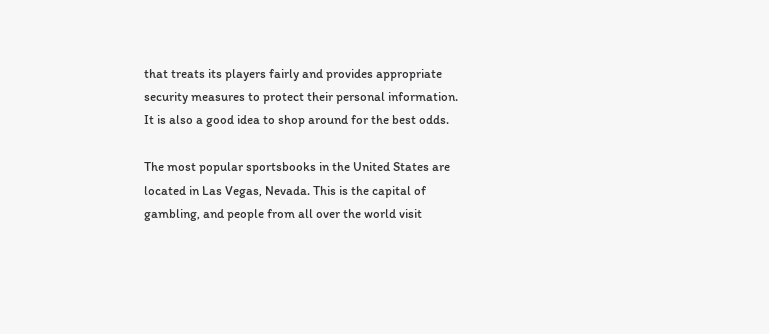that treats its players fairly and provides appropriate security measures to protect their personal information. It is also a good idea to shop around for the best odds.

The most popular sportsbooks in the United States are located in Las Vegas, Nevada. This is the capital of gambling, and people from all over the world visit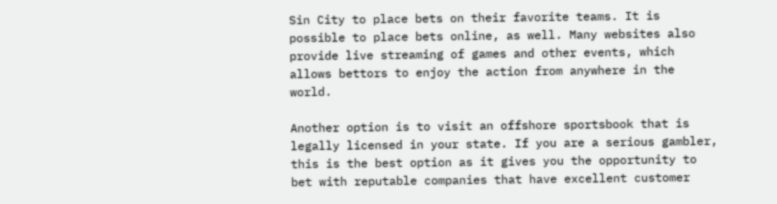Sin City to place bets on their favorite teams. It is possible to place bets online, as well. Many websites also provide live streaming of games and other events, which allows bettors to enjoy the action from anywhere in the world.

Another option is to visit an offshore sportsbook that is legally licensed in your state. If you are a serious gambler, this is the best option as it gives you the opportunity to bet with reputable companies that have excellent customer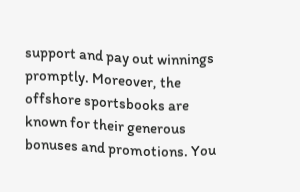support and pay out winnings promptly. Moreover, the offshore sportsbooks are known for their generous bonuses and promotions. You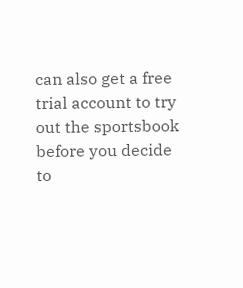can also get a free trial account to try out the sportsbook before you decide to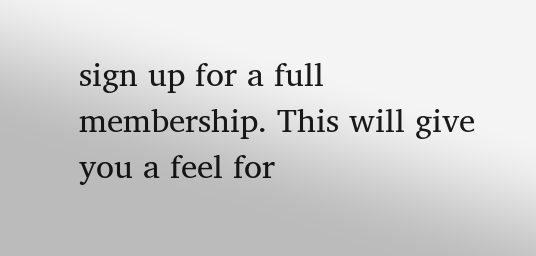sign up for a full membership. This will give you a feel for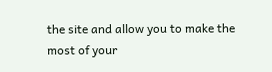the site and allow you to make the most of your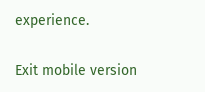experience.

Exit mobile version